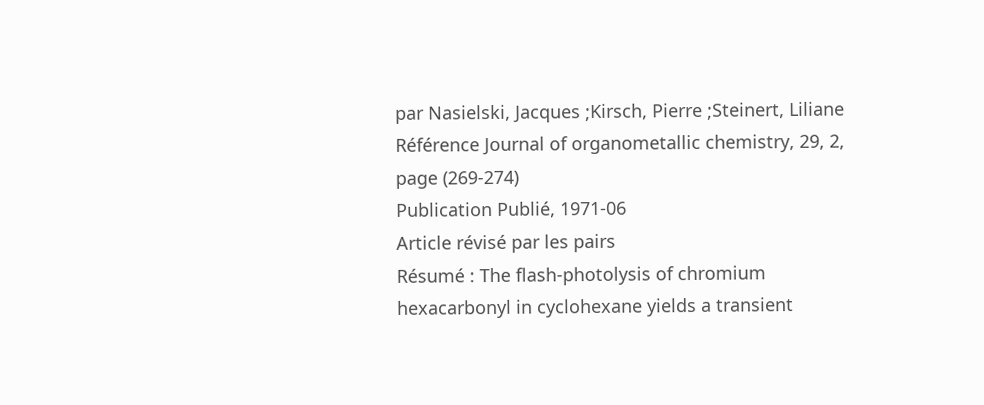par Nasielski, Jacques ;Kirsch, Pierre ;Steinert, Liliane
Référence Journal of organometallic chemistry, 29, 2, page (269-274)
Publication Publié, 1971-06
Article révisé par les pairs
Résumé : The flash-photolysis of chromium hexacarbonyl in cyclohexane yields a transient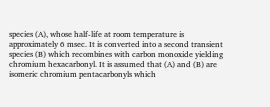species (A), whose half-life at room temperature is approximately 6 msec. It is converted into a second transient species (B) which recombines with carbon monoxide yielding chromium hexacarbonyl. It is assumed that (A) and (B) are isomeric chromium pentacarbonyls which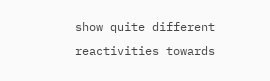show quite different reactivities towards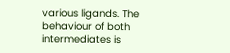various ligands. The behaviour of both intermediates is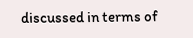discussed in terms of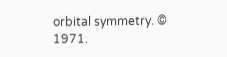orbital symmetry. © 1971.